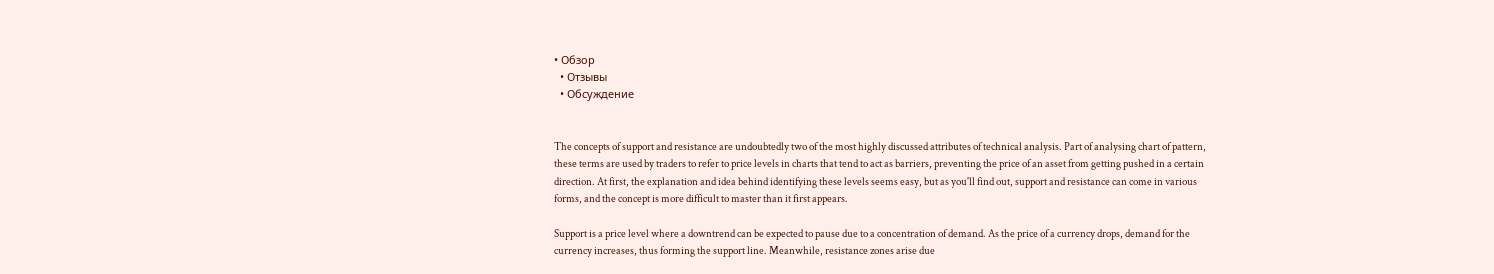• Обзор
  • Отзывы
  • Обсуждение


The concepts of support and resistance are undoubtedly two of the most highly discussed attributes of technical analysis. Part of analysing chart of pattern, these terms are used by traders to refer to price levels in charts that tend to act as barriers, preventing the price of an asset from getting pushed in a certain direction. At first, the explanation and idea behind identifying these levels seems easy, but as you'll find out, support and resistance can come in various forms, and the concept is more difficult to master than it first appears.

Support is a price level where a downtrend can be expected to pause due to a concentration of demand. As the price of a currency drops, demand for the currency increases, thus forming the support line. Meanwhile, resistance zones arise due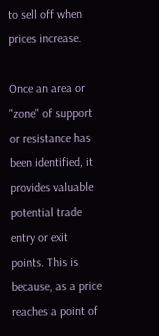to sell off when prices increase.

Once an area or "zone" of support or resistance has been identified, it provides valuable potential trade entry or exit points. This is because, as a price reaches a point of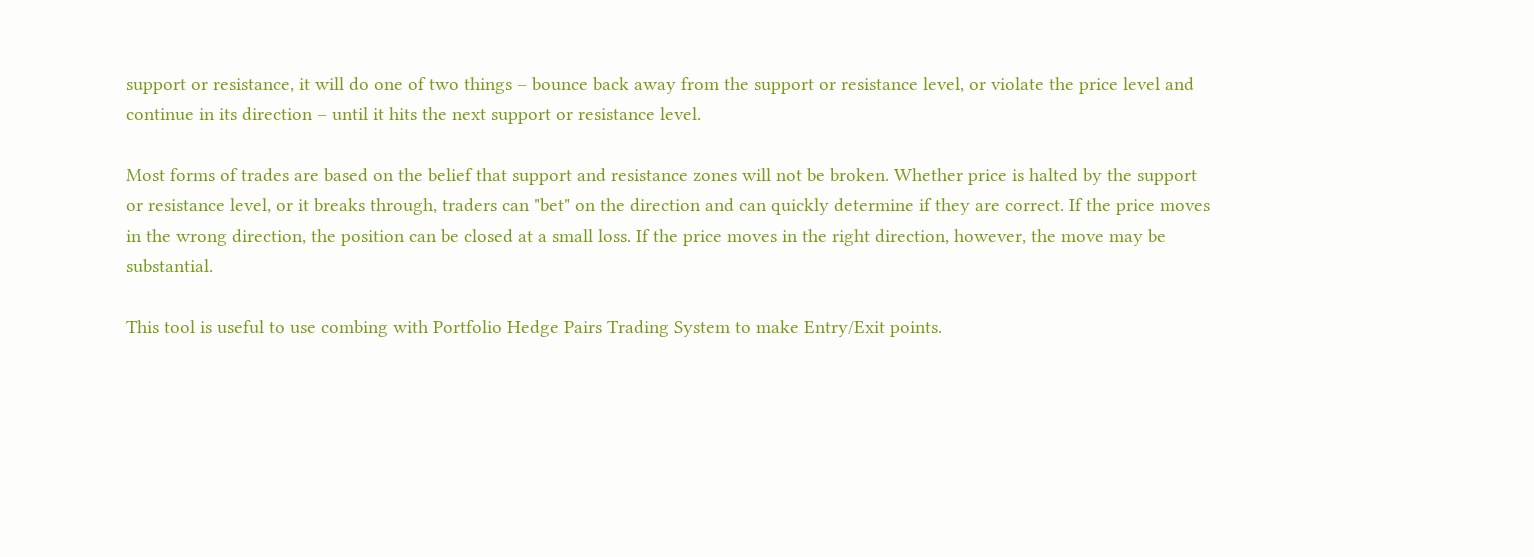support or resistance, it will do one of two things – bounce back away from the support or resistance level, or violate the price level and continue in its direction – until it hits the next support or resistance level.

Most forms of trades are based on the belief that support and resistance zones will not be broken. Whether price is halted by the support or resistance level, or it breaks through, traders can "bet" on the direction and can quickly determine if they are correct. If the price moves in the wrong direction, the position can be closed at a small loss. If the price moves in the right direction, however, the move may be substantial.

This tool is useful to use combing with Portfolio Hedge Pairs Trading System to make Entry/Exit points.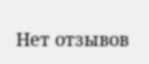Нет отзывов